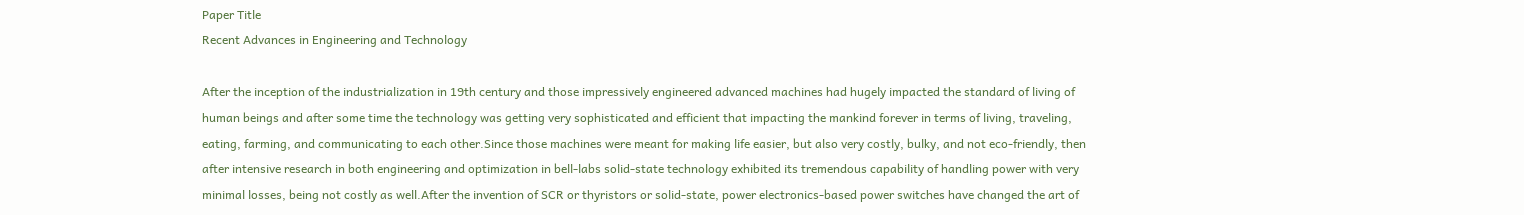Paper Title
Recent Advances in Engineering and Technology

After the inception of the industrialization in 19th century and those impressively engineered advanced machines had hugely impacted the standard of living of human beings and after some time the technology was getting very sophisticated and efficient that impacting the mankind forever in terms of living, traveling, eating, farming, and communicating to each other.Since those machines were meant for making life easier, but also very costly, bulky, and not eco-friendly, then after intensive research in both engineering and optimization in bell-labs solid-state technology exhibited its tremendous capability of handling power with very minimal losses, being not costly as well.After the invention of SCR or thyristors or solid-state, power electronics-based power switches have changed the art of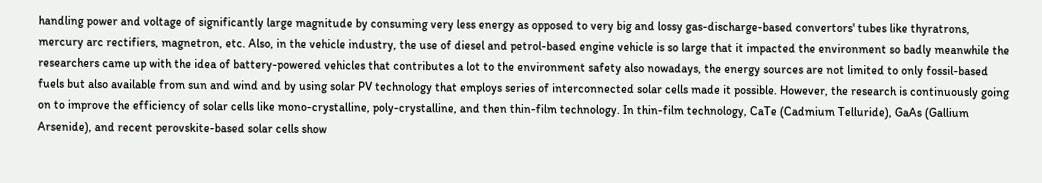handling power and voltage of significantly large magnitude by consuming very less energy as opposed to very big and lossy gas-discharge-based convertors' tubes like thyratrons, mercury arc rectifiers, magnetron, etc. Also, in the vehicle industry, the use of diesel and petrol-based engine vehicle is so large that it impacted the environment so badly meanwhile the researchers came up with the idea of battery-powered vehicles that contributes a lot to the environment safety also nowadays, the energy sources are not limited to only fossil-based fuels but also available from sun and wind and by using solar PV technology that employs series of interconnected solar cells made it possible. However, the research is continuously going on to improve the efficiency of solar cells like mono-crystalline, poly-crystalline, and then thin-film technology. In thin-film technology, CaTe (Cadmium Telluride), GaAs (Gallium Arsenide), and recent perovskite-based solar cells show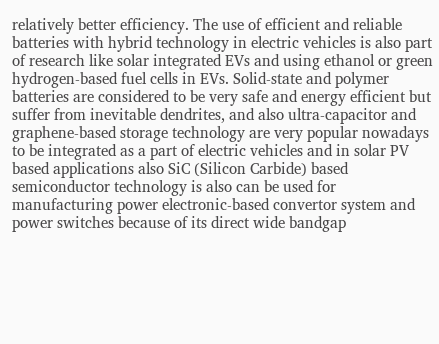relatively better efficiency. The use of efficient and reliable batteries with hybrid technology in electric vehicles is also part of research like solar integrated EVs and using ethanol or green hydrogen-based fuel cells in EVs. Solid-state and polymer batteries are considered to be very safe and energy efficient but suffer from inevitable dendrites, and also ultra-capacitor and graphene-based storage technology are very popular nowadays to be integrated as a part of electric vehicles and in solar PV based applications also SiC (Silicon Carbide) based semiconductor technology is also can be used for manufacturing power electronic-based convertor system and power switches because of its direct wide bandgap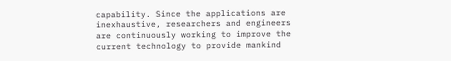capability. Since the applications are inexhaustive, researchers and engineers are continuously working to improve the current technology to provide mankind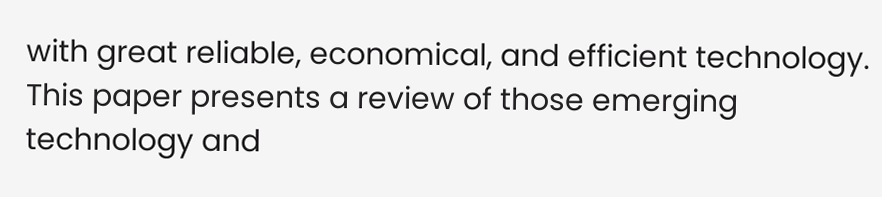with great reliable, economical, and efficient technology. This paper presents a review of those emerging technology and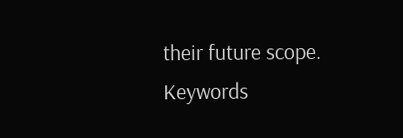their future scope. Keywords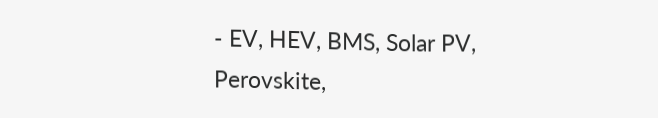- EV, HEV, BMS, Solar PV, Perovskite,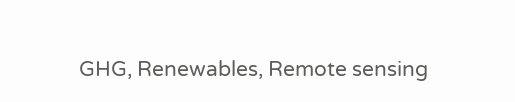GHG, Renewables, Remote sensing